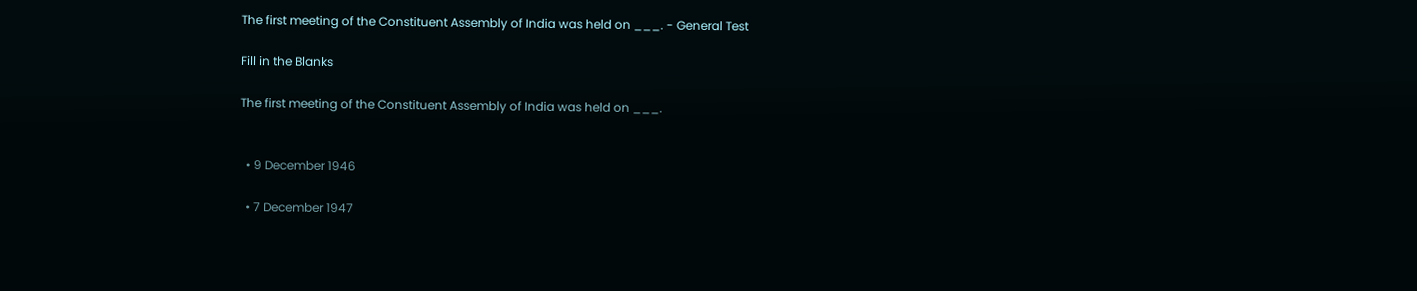The first meeting of the Constituent Assembly of India was held on ___. - General Test

Fill in the Blanks

The first meeting of the Constituent Assembly of India was held on ___.


  • 9 December 1946

  • 7 December 1947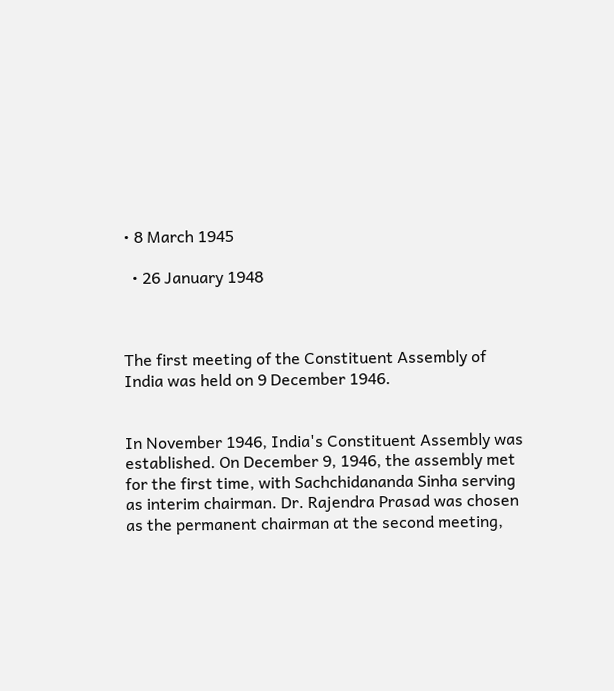• 8 March 1945

  • 26 January 1948



The first meeting of the Constituent Assembly of India was held on 9 December 1946.


In November 1946, India's Constituent Assembly was established. On December 9, 1946, the assembly met for the first time, with Sachchidananda Sinha serving as interim chairman. Dr. Rajendra Prasad was chosen as the permanent chairman at the second meeting,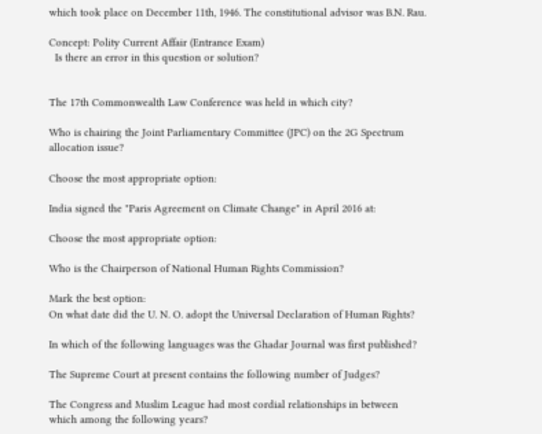which took place on December 11th, 1946. The constitutional advisor was B.N. Rau.

Concept: Polity Current Affair (Entrance Exam)
  Is there an error in this question or solution?


The 17th Commonwealth Law Conference was held in which city?

Who is chairing the Joint Parliamentary Committee (JPC) on the 2G Spectrum allocation issue?

Choose the most appropriate option:

India signed the "Paris Agreement on Climate Change" in April 2016 at:

Choose the most appropriate option:

Who is the Chairperson of National Human Rights Commission?

Mark the best option:
On what date did the U. N. O. adopt the Universal Declaration of Human Rights?

In which of the following languages was the Ghadar Journal was first published?

The Supreme Court at present contains the following number of Judges?

The Congress and Muslim League had most cordial relationships in between which among the following years?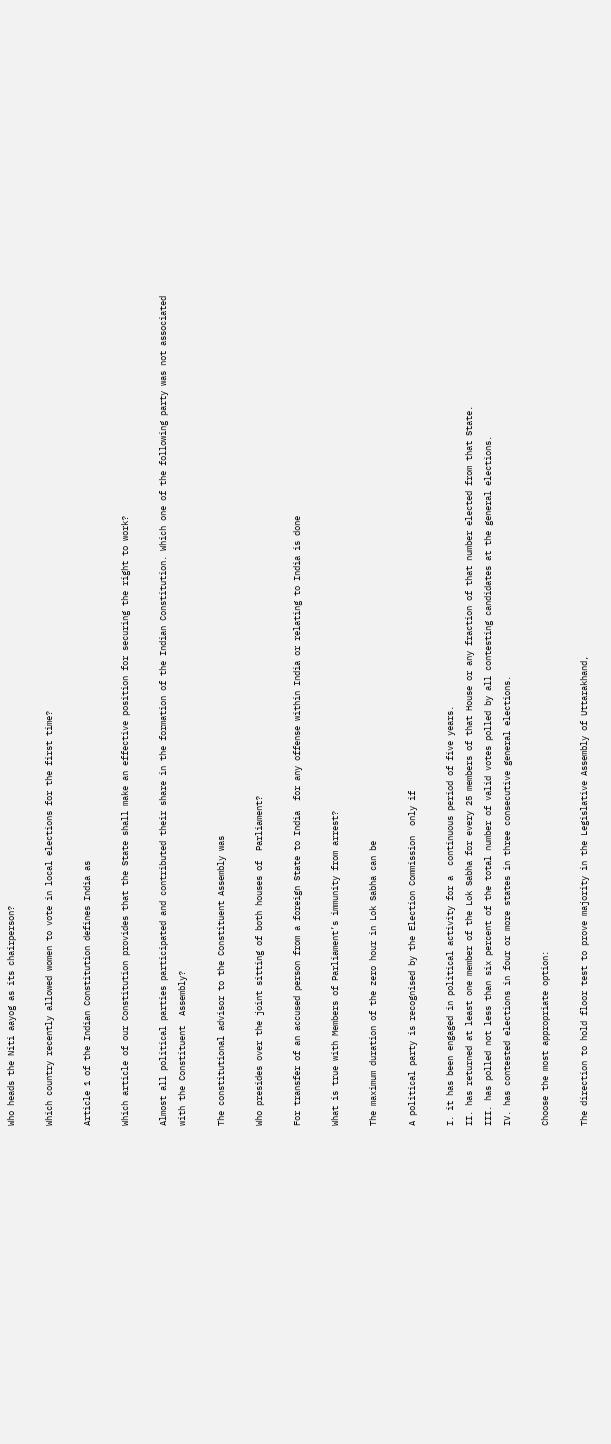Who heads the Niti aayog as its chairperson?

Which country recently allowed women to vote in local elections for the first time?

Article 1 of the Indian Constitution defines India as

Which article of our Constitution provides that the State shall make an effective position for securing the right to work?

Almost all political parties participated and contributed their share in the formation of the Indian Constitution. Which one of the following party was not associated with the Constituent  Assembly?

The constitutional advisor to the Constituent Assembly was

Who presides over the joint sitting of both houses of  Parliament?

For transfer of an accused person from a foreign State to India  for any offense within India or relating to India is done

What is true with Members of Parliament’s immunity from arrest?

The maximum duration of the zero hour in Lok Sabha can be

A political party is recognised by the Election Commission  only if

I. it has been engaged in political activity for a  continuous period of five years.
II. has returned at least one member of the Lok Sabha for every 25 members of that House or any fraction of that number elected from that State.
III. has polled not less than six percent of the total number of valid votes polled by all contesting candidates at the general elections.
IV. has contested elections in four or more states in three consecutive general elections.

Choose the most appropriate option:

The direction to hold floor test to prove majority in the Legislative Assembly of Uttarakhand,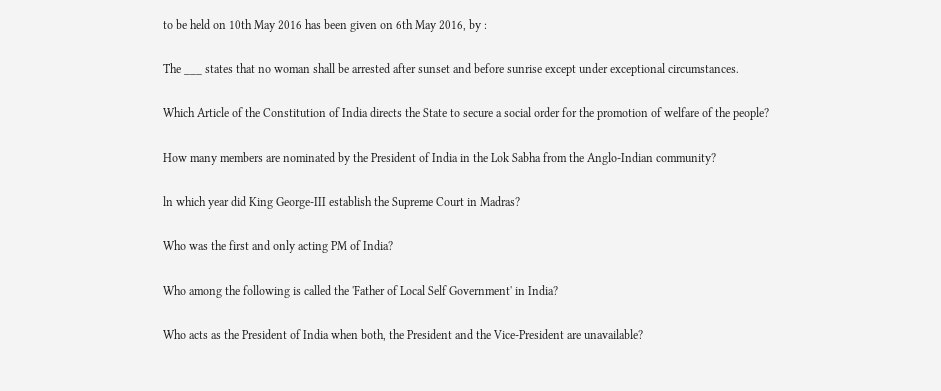to be held on 10th May 2016 has been given on 6th May 2016, by :

The ___ states that no woman shall be arrested after sunset and before sunrise except under exceptional circumstances.

Which Article of the Constitution of India directs the State to secure a social order for the promotion of welfare of the people?

How many members are nominated by the President of India in the Lok Sabha from the Anglo-Indian community?

ln which year did King George-III establish the Supreme Court in Madras?

Who was the first and only acting PM of India?

Who among the following is called the 'Father of Local Self Government' in India?

Who acts as the President of India when both, the President and the Vice-President are unavailable?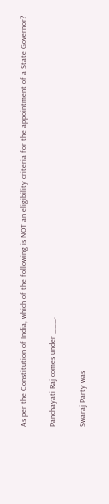As per the Constitution of India, which of the following is NOT an eligibility criteria for the appointment of a State Governor?

Panchayati Raj comes under ___.

Swaraj Party was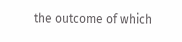the outcome of which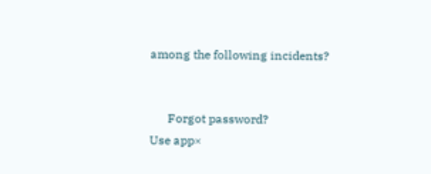among the following incidents?


      Forgot password?
Use app×